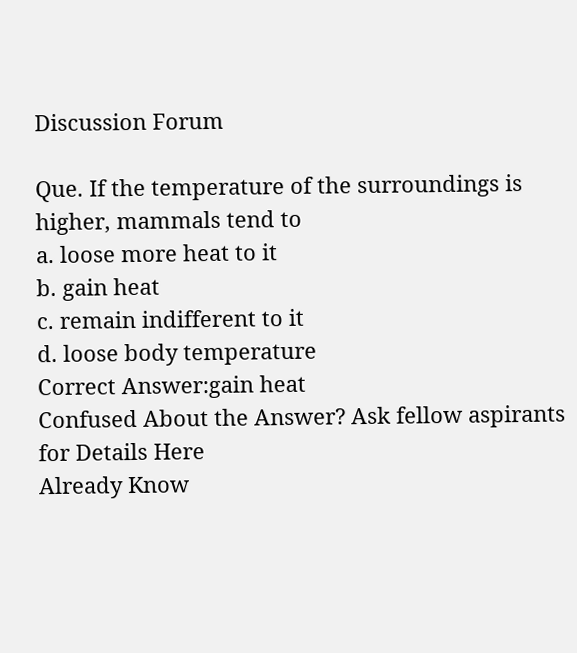Discussion Forum

Que. If the temperature of the surroundings is higher, mammals tend to
a. loose more heat to it
b. gain heat
c. remain indifferent to it
d. loose body temperature
Correct Answer:gain heat
Confused About the Answer? Ask fellow aspirants for Details Here
Already Know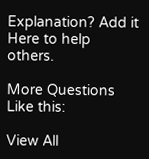Explanation? Add it Here to help others.

More Questions Like this:

View All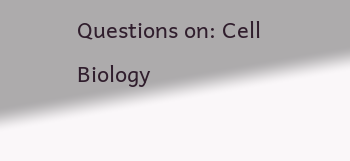Questions on: Cell Biology